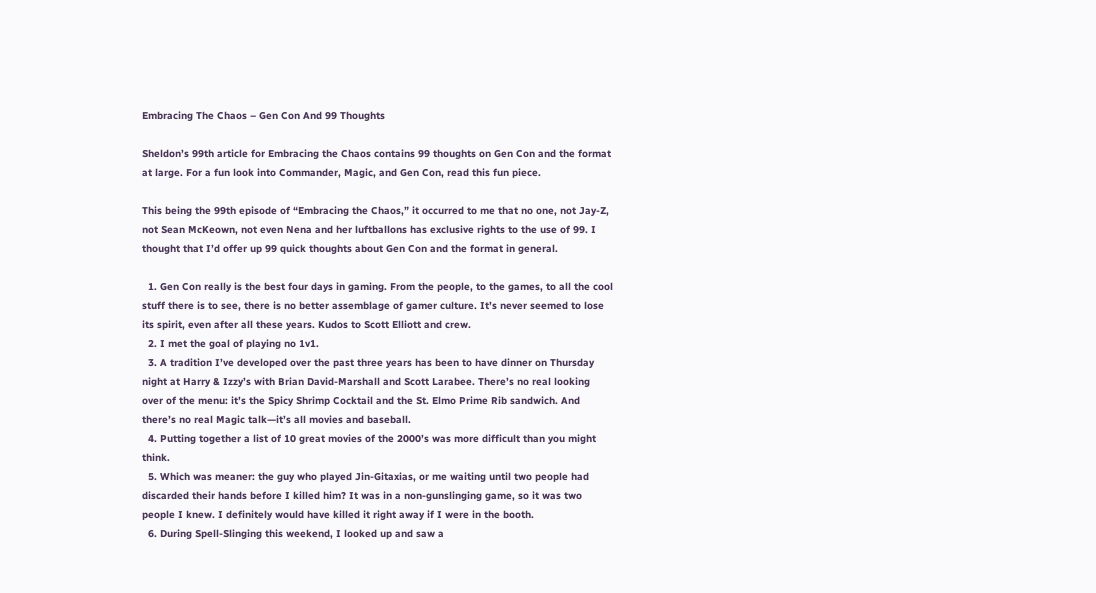Embracing The Chaos – Gen Con And 99 Thoughts

Sheldon’s 99th article for Embracing the Chaos contains 99 thoughts on Gen Con and the format at large. For a fun look into Commander, Magic, and Gen Con, read this fun piece.

This being the 99th episode of “Embracing the Chaos,” it occurred to me that no one, not Jay-Z, not Sean McKeown, not even Nena and her luftballons has exclusive rights to the use of 99. I thought that I’d offer up 99 quick thoughts about Gen Con and the format in general.

  1. Gen Con really is the best four days in gaming. From the people, to the games, to all the cool stuff there is to see, there is no better assemblage of gamer culture. It’s never seemed to lose its spirit, even after all these years. Kudos to Scott Elliott and crew.
  2. I met the goal of playing no 1v1.
  3. A tradition I’ve developed over the past three years has been to have dinner on Thursday night at Harry & Izzy’s with Brian David-Marshall and Scott Larabee. There’s no real looking over of the menu: it’s the Spicy Shrimp Cocktail and the St. Elmo Prime Rib sandwich. And there’s no real Magic talk—it’s all movies and baseball.
  4. Putting together a list of 10 great movies of the 2000’s was more difficult than you might think.
  5. Which was meaner: the guy who played Jin-Gitaxias, or me waiting until two people had discarded their hands before I killed him? It was in a non-gunslinging game, so it was two people I knew. I definitely would have killed it right away if I were in the booth.
  6. During Spell-Slinging this weekend, I looked up and saw a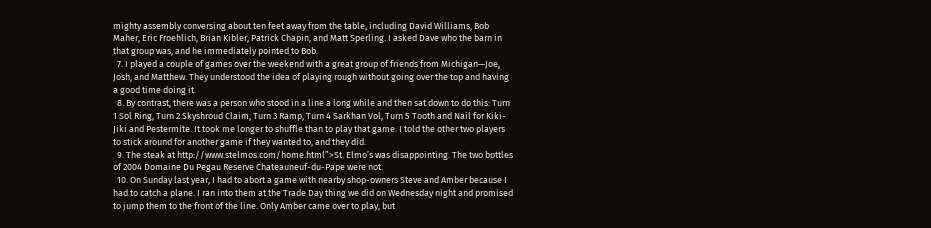mighty assembly conversing about ten feet away from the table, including David Williams, Bob Maher, Eric Froehlich, Brian Kibler, Patrick Chapin, and Matt Sperling. I asked Dave who the barn in that group was, and he immediately pointed to Bob.
  7. I played a couple of games over the weekend with a great group of friends from Michigan—Joe, Josh, and Matthew. They understood the idea of playing rough without going over the top and having a good time doing it.
  8. By contrast, there was a person who stood in a line a long while and then sat down to do this: Turn 1 Sol Ring, Turn 2 Skyshroud Claim, Turn 3 Ramp, Turn 4 Sarkhan Vol, Turn 5 Tooth and Nail for Kiki-Jiki and Pestermite. It took me longer to shuffle than to play that game. I told the other two players to stick around for another game if they wanted to, and they did.
  9. The steak at http://www.stelmos.com/home.html”>St. Elmo’s was disappointing. The two bottles of 2004 Domaine Du Pegau Reserve Chateauneuf-du-Pape were not.
  10. On Sunday last year, I had to abort a game with nearby shop-owners Steve and Amber because I had to catch a plane. I ran into them at the Trade Day thing we did on Wednesday night and promised to jump them to the front of the line. Only Amber came over to play, but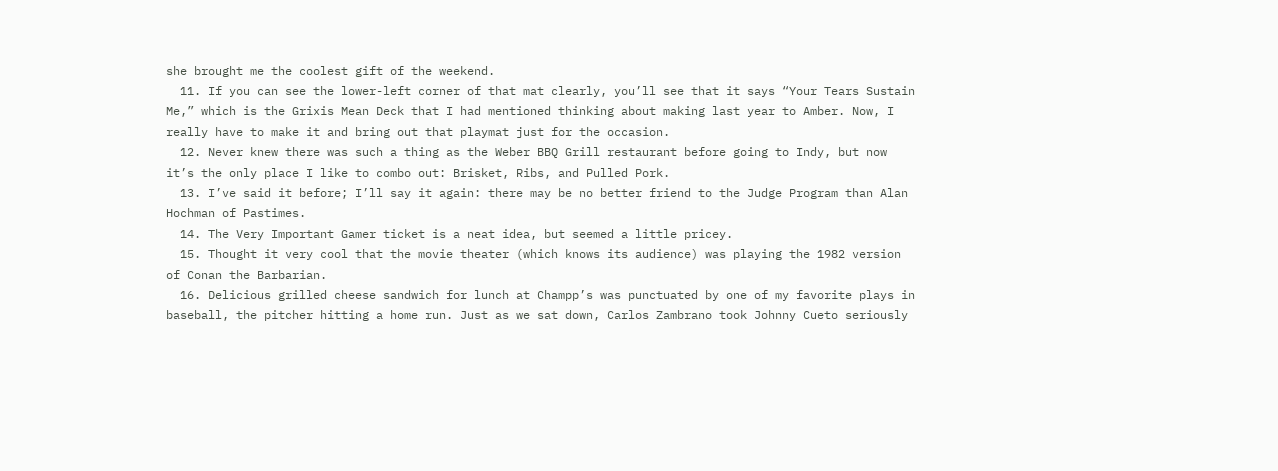she brought me the coolest gift of the weekend.
  11. If you can see the lower-left corner of that mat clearly, you’ll see that it says “Your Tears Sustain Me,” which is the Grixis Mean Deck that I had mentioned thinking about making last year to Amber. Now, I really have to make it and bring out that playmat just for the occasion.
  12. Never knew there was such a thing as the Weber BBQ Grill restaurant before going to Indy, but now it’s the only place I like to combo out: Brisket, Ribs, and Pulled Pork.
  13. I’ve said it before; I’ll say it again: there may be no better friend to the Judge Program than Alan Hochman of Pastimes.
  14. The Very Important Gamer ticket is a neat idea, but seemed a little pricey.
  15. Thought it very cool that the movie theater (which knows its audience) was playing the 1982 version of Conan the Barbarian.
  16. Delicious grilled cheese sandwich for lunch at Champp’s was punctuated by one of my favorite plays in baseball, the pitcher hitting a home run. Just as we sat down, Carlos Zambrano took Johnny Cueto seriously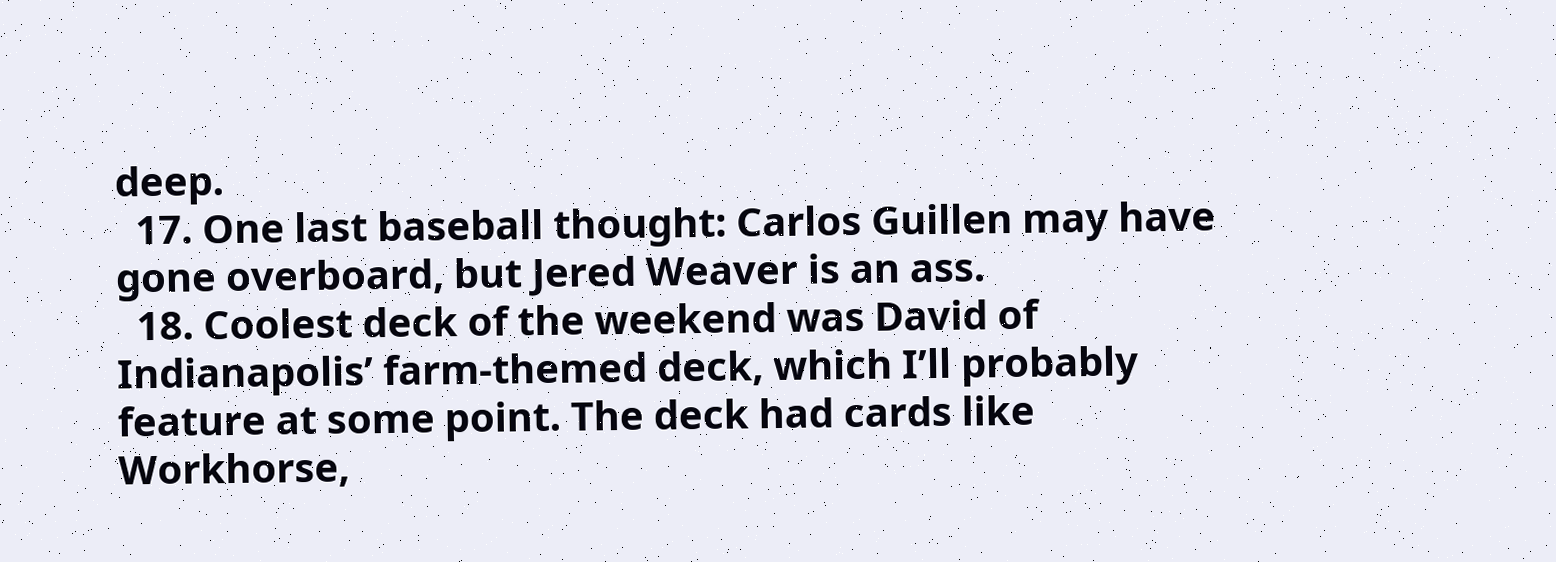deep.
  17. One last baseball thought: Carlos Guillen may have gone overboard, but Jered Weaver is an ass.
  18. Coolest deck of the weekend was David of Indianapolis’ farm-themed deck, which I’ll probably feature at some point. The deck had cards like Workhorse,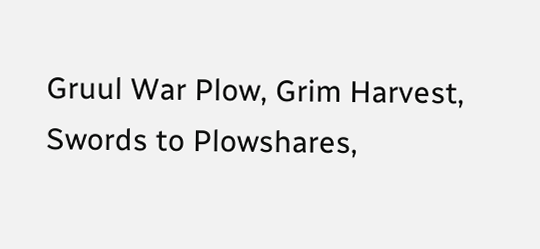Gruul War Plow, Grim Harvest, Swords to Plowshares,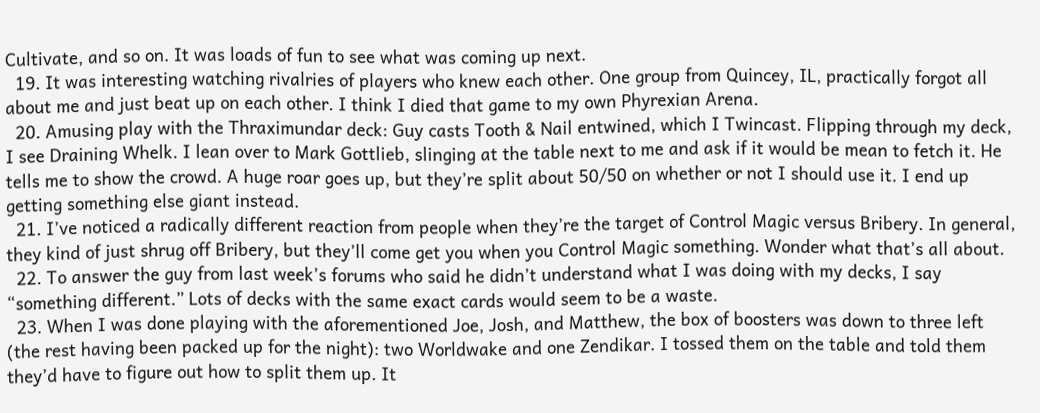Cultivate, and so on. It was loads of fun to see what was coming up next.
  19. It was interesting watching rivalries of players who knew each other. One group from Quincey, IL, practically forgot all about me and just beat up on each other. I think I died that game to my own Phyrexian Arena.
  20. Amusing play with the Thraximundar deck: Guy casts Tooth & Nail entwined, which I Twincast. Flipping through my deck, I see Draining Whelk. I lean over to Mark Gottlieb, slinging at the table next to me and ask if it would be mean to fetch it. He tells me to show the crowd. A huge roar goes up, but they’re split about 50/50 on whether or not I should use it. I end up getting something else giant instead.
  21. I’ve noticed a radically different reaction from people when they’re the target of Control Magic versus Bribery. In general, they kind of just shrug off Bribery, but they’ll come get you when you Control Magic something. Wonder what that’s all about.
  22. To answer the guy from last week’s forums who said he didn’t understand what I was doing with my decks, I say “something different.” Lots of decks with the same exact cards would seem to be a waste.
  23. When I was done playing with the aforementioned Joe, Josh, and Matthew, the box of boosters was down to three left (the rest having been packed up for the night): two Worldwake and one Zendikar. I tossed them on the table and told them they’d have to figure out how to split them up. It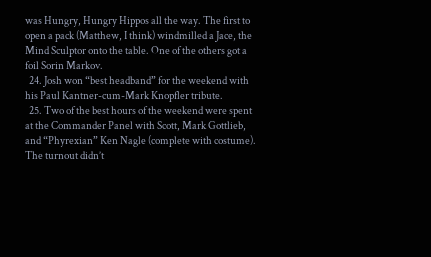was Hungry, Hungry Hippos all the way. The first to open a pack (Matthew, I think) windmilled a Jace, the Mind Sculptor onto the table. One of the others got a foil Sorin Markov.
  24. Josh won “best headband” for the weekend with his Paul Kantner-cum-Mark Knopfler tribute.
  25. Two of the best hours of the weekend were spent at the Commander Panel with Scott, Mark Gottlieb, and “Phyrexian” Ken Nagle (complete with costume). The turnout didn’t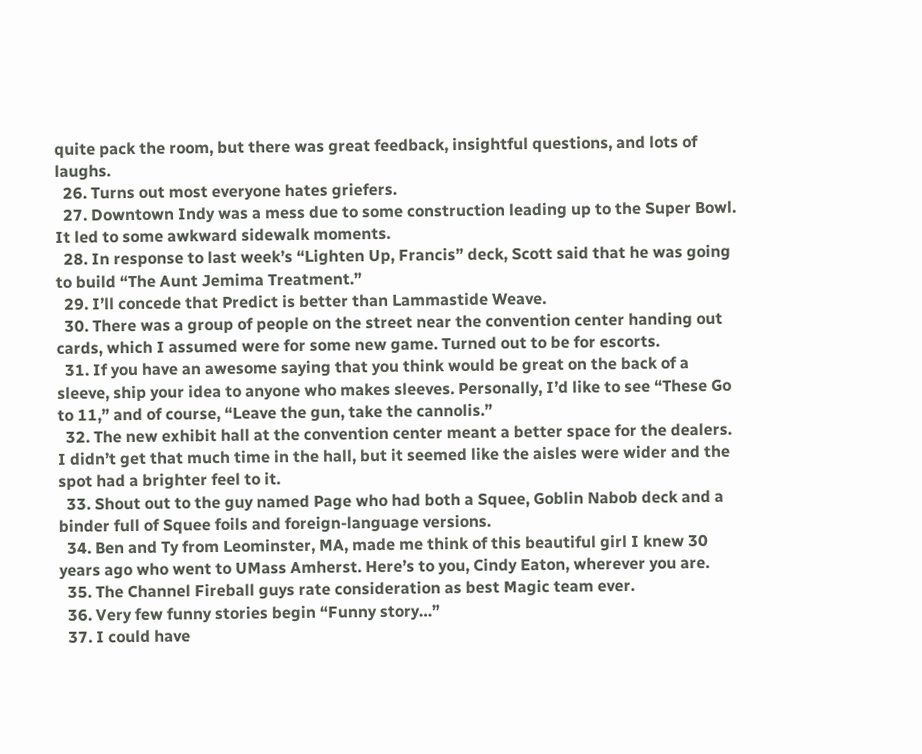quite pack the room, but there was great feedback, insightful questions, and lots of laughs.
  26. Turns out most everyone hates griefers.
  27. Downtown Indy was a mess due to some construction leading up to the Super Bowl. It led to some awkward sidewalk moments.
  28. In response to last week’s “Lighten Up, Francis” deck, Scott said that he was going to build “The Aunt Jemima Treatment.”
  29. I’ll concede that Predict is better than Lammastide Weave.
  30. There was a group of people on the street near the convention center handing out cards, which I assumed were for some new game. Turned out to be for escorts.
  31. If you have an awesome saying that you think would be great on the back of a sleeve, ship your idea to anyone who makes sleeves. Personally, I’d like to see “These Go to 11,” and of course, “Leave the gun, take the cannolis.”
  32. The new exhibit hall at the convention center meant a better space for the dealers. I didn’t get that much time in the hall, but it seemed like the aisles were wider and the spot had a brighter feel to it.
  33. Shout out to the guy named Page who had both a Squee, Goblin Nabob deck and a binder full of Squee foils and foreign-language versions.
  34. Ben and Ty from Leominster, MA, made me think of this beautiful girl I knew 30 years ago who went to UMass Amherst. Here’s to you, Cindy Eaton, wherever you are.
  35. The Channel Fireball guys rate consideration as best Magic team ever.
  36. Very few funny stories begin “Funny story…”
  37. I could have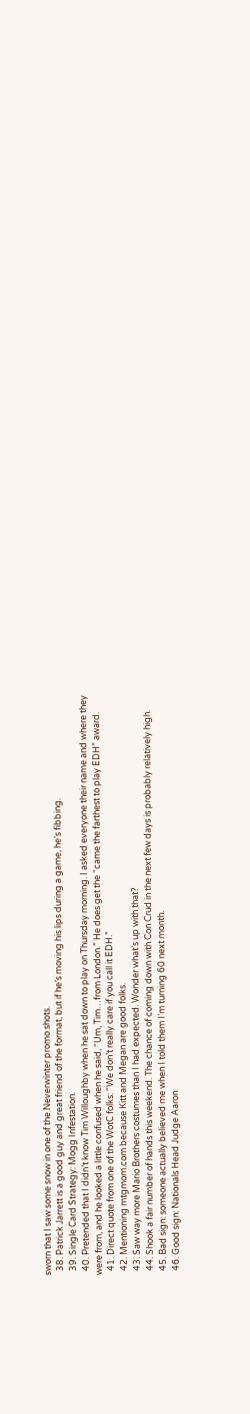sworn that I saw some snow in one of the Neverwinter promo shots.
  38. Patrick Jarrett is a good guy and great friend of the format, but if he’s moving his lips during a game, he’s fibbing.
  39. Single Card Strategy: Mogg Infestation.
  40. Pretended that I didn’t know Tim Willoughby when he sat down to play on Thursday morning. I asked everyone their name and where they were from, and he looked a little confused when he said, “Um, Tim…from London.” He does get the “came the farthest to play EDH” award.
  41. Direct quote from one of the WotC folks: “We don’t really care if you call it EDH.”
  42. Mentioning mtgmom.com because Kitt and Megan are good folks.
  43. Saw way more Mario Brothers costumes than I had expected. Wonder what’s up with that?
  44. Shook a fair number of hands this weekend. The chance of coming down with Con Crud in the next few days is probably relatively high.
  45. Bad sign: someone actually believed me when I told them I’m turning 60 next month.
  46. Good sign: Nationals Head Judge Aaron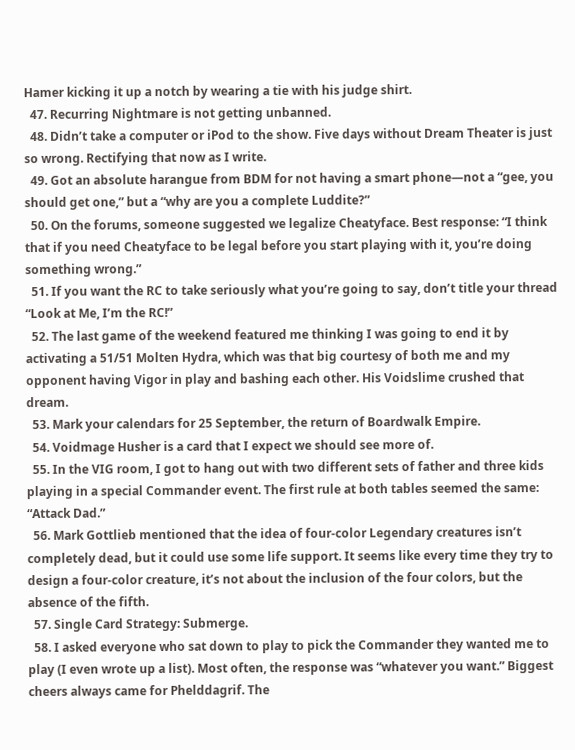Hamer kicking it up a notch by wearing a tie with his judge shirt.
  47. Recurring Nightmare is not getting unbanned.
  48. Didn’t take a computer or iPod to the show. Five days without Dream Theater is just so wrong. Rectifying that now as I write.
  49. Got an absolute harangue from BDM for not having a smart phone—not a “gee, you should get one,” but a “why are you a complete Luddite?”
  50. On the forums, someone suggested we legalize Cheatyface. Best response: “I think that if you need Cheatyface to be legal before you start playing with it, you’re doing something wrong.”
  51. If you want the RC to take seriously what you’re going to say, don’t title your thread “Look at Me, I’m the RC!”
  52. The last game of the weekend featured me thinking I was going to end it by activating a 51/51 Molten Hydra, which was that big courtesy of both me and my opponent having Vigor in play and bashing each other. His Voidslime crushed that dream.
  53. Mark your calendars for 25 September, the return of Boardwalk Empire.
  54. Voidmage Husher is a card that I expect we should see more of.
  55. In the VIG room, I got to hang out with two different sets of father and three kids playing in a special Commander event. The first rule at both tables seemed the same: “Attack Dad.”
  56. Mark Gottlieb mentioned that the idea of four-color Legendary creatures isn’t completely dead, but it could use some life support. It seems like every time they try to design a four-color creature, it’s not about the inclusion of the four colors, but the absence of the fifth.
  57. Single Card Strategy: Submerge.
  58. I asked everyone who sat down to play to pick the Commander they wanted me to play (I even wrote up a list). Most often, the response was “whatever you want.” Biggest cheers always came for Phelddagrif. The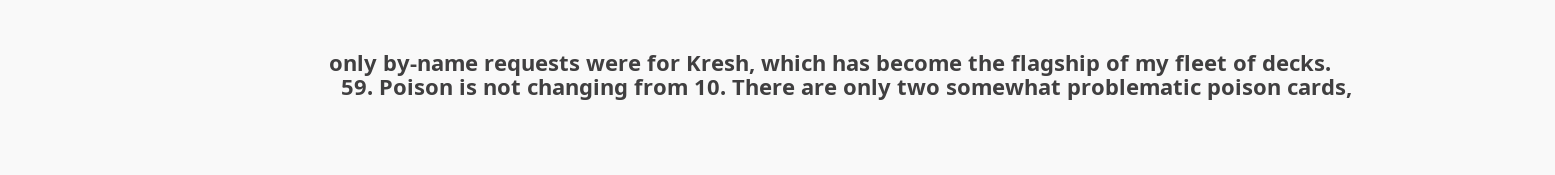only by-name requests were for Kresh, which has become the flagship of my fleet of decks.
  59. Poison is not changing from 10. There are only two somewhat problematic poison cards,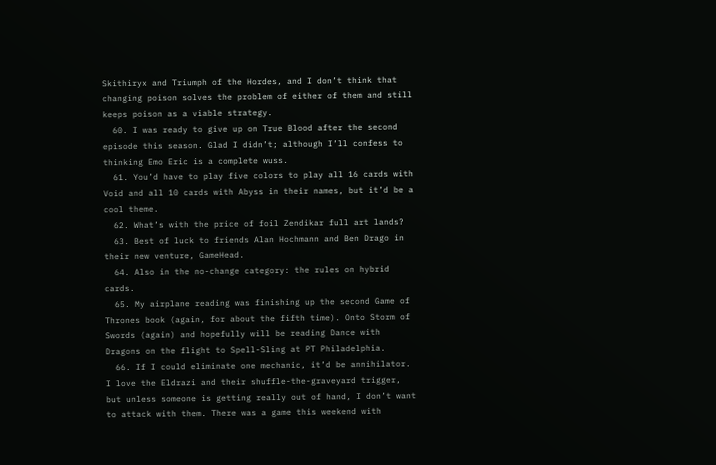Skithiryx and Triumph of the Hordes, and I don’t think that changing poison solves the problem of either of them and still keeps poison as a viable strategy.
  60. I was ready to give up on True Blood after the second episode this season. Glad I didn’t; although I’ll confess to thinking Emo Eric is a complete wuss.
  61. You’d have to play five colors to play all 16 cards with Void and all 10 cards with Abyss in their names, but it’d be a cool theme.
  62. What’s with the price of foil Zendikar full art lands?
  63. Best of luck to friends Alan Hochmann and Ben Drago in their new venture, GameHead.
  64. Also in the no-change category: the rules on hybrid cards.
  65. My airplane reading was finishing up the second Game of Thrones book (again, for about the fifth time). Onto Storm of Swords (again) and hopefully will be reading Dance with Dragons on the flight to Spell-Sling at PT Philadelphia.
  66. If I could eliminate one mechanic, it’d be annihilator. I love the Eldrazi and their shuffle-the-graveyard trigger, but unless someone is getting really out of hand, I don’t want to attack with them. There was a game this weekend with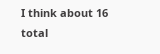I think about 16 total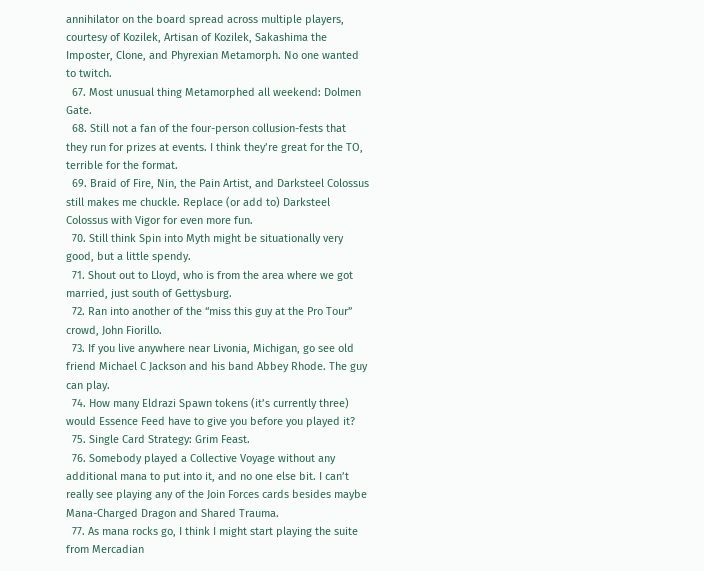annihilator on the board spread across multiple players, courtesy of Kozilek, Artisan of Kozilek, Sakashima the Imposter, Clone, and Phyrexian Metamorph. No one wanted to twitch.
  67. Most unusual thing Metamorphed all weekend: Dolmen Gate.
  68. Still not a fan of the four-person collusion-fests that they run for prizes at events. I think they’re great for the TO, terrible for the format.
  69. Braid of Fire, Nin, the Pain Artist, and Darksteel Colossus still makes me chuckle. Replace (or add to) Darksteel Colossus with Vigor for even more fun.
  70. Still think Spin into Myth might be situationally very good, but a little spendy.
  71. Shout out to Lloyd, who is from the area where we got married, just south of Gettysburg.
  72. Ran into another of the “miss this guy at the Pro Tour” crowd, John Fiorillo.
  73. If you live anywhere near Livonia, Michigan, go see old friend Michael C Jackson and his band Abbey Rhode. The guy can play.
  74. How many Eldrazi Spawn tokens (it’s currently three) would Essence Feed have to give you before you played it?
  75. Single Card Strategy: Grim Feast.
  76. Somebody played a Collective Voyage without any additional mana to put into it, and no one else bit. I can’t really see playing any of the Join Forces cards besides maybe Mana-Charged Dragon and Shared Trauma.
  77. As mana rocks go, I think I might start playing the suite from Mercadian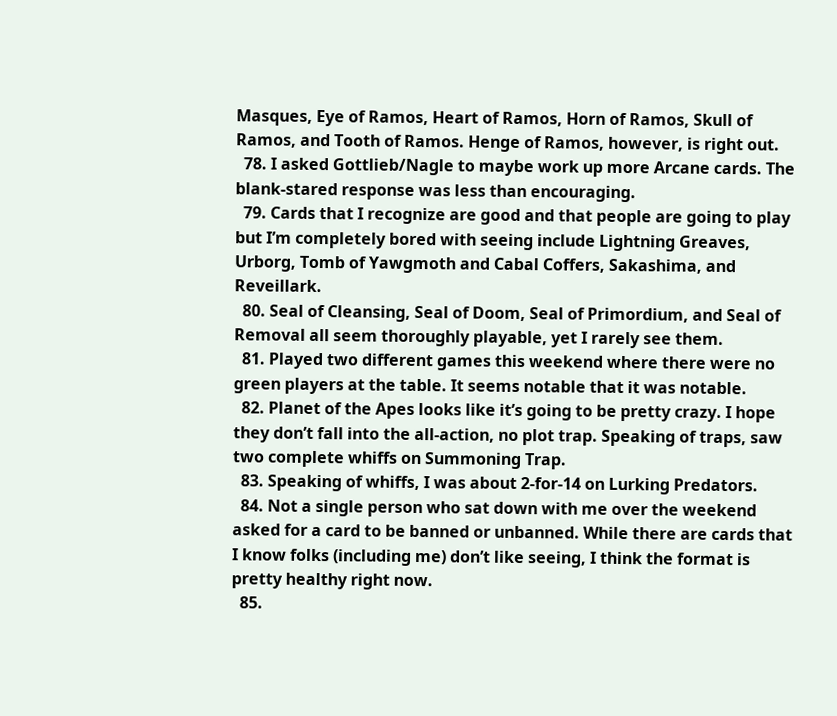Masques, Eye of Ramos, Heart of Ramos, Horn of Ramos, Skull of Ramos, and Tooth of Ramos. Henge of Ramos, however, is right out.
  78. I asked Gottlieb/Nagle to maybe work up more Arcane cards. The blank-stared response was less than encouraging.
  79. Cards that I recognize are good and that people are going to play but I’m completely bored with seeing include Lightning Greaves, Urborg, Tomb of Yawgmoth and Cabal Coffers, Sakashima, and Reveillark.
  80. Seal of Cleansing, Seal of Doom, Seal of Primordium, and Seal of Removal all seem thoroughly playable, yet I rarely see them.
  81. Played two different games this weekend where there were no green players at the table. It seems notable that it was notable.
  82. Planet of the Apes looks like it’s going to be pretty crazy. I hope they don’t fall into the all-action, no plot trap. Speaking of traps, saw two complete whiffs on Summoning Trap.
  83. Speaking of whiffs, I was about 2-for-14 on Lurking Predators.
  84. Not a single person who sat down with me over the weekend asked for a card to be banned or unbanned. While there are cards that I know folks (including me) don’t like seeing, I think the format is pretty healthy right now.
  85.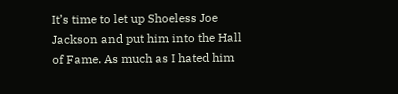It’s time to let up Shoeless Joe Jackson and put him into the Hall of Fame. As much as I hated him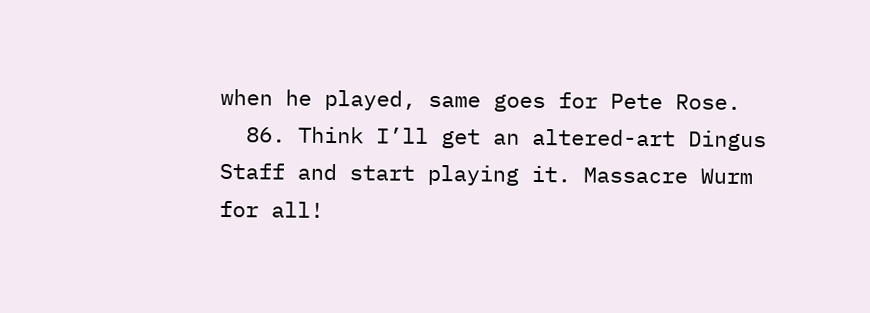when he played, same goes for Pete Rose.
  86. Think I’ll get an altered-art Dingus Staff and start playing it. Massacre Wurm for all!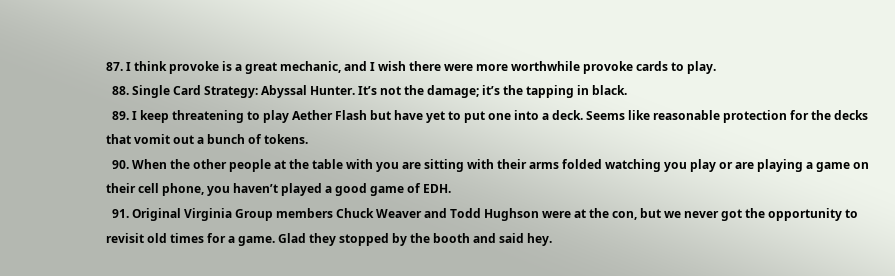87. I think provoke is a great mechanic, and I wish there were more worthwhile provoke cards to play.
  88. Single Card Strategy: Abyssal Hunter. It’s not the damage; it’s the tapping in black.
  89. I keep threatening to play Aether Flash but have yet to put one into a deck. Seems like reasonable protection for the decks that vomit out a bunch of tokens.
  90. When the other people at the table with you are sitting with their arms folded watching you play or are playing a game on their cell phone, you haven’t played a good game of EDH.
  91. Original Virginia Group members Chuck Weaver and Todd Hughson were at the con, but we never got the opportunity to revisit old times for a game. Glad they stopped by the booth and said hey.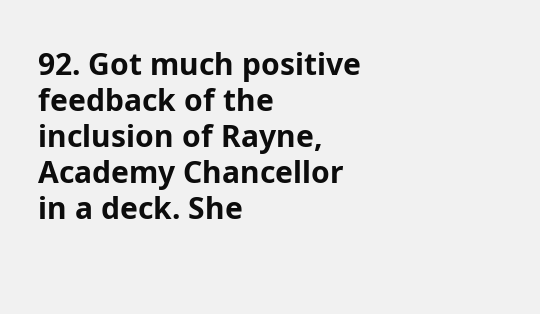92. Got much positive feedback of the inclusion of Rayne, Academy Chancellor in a deck. She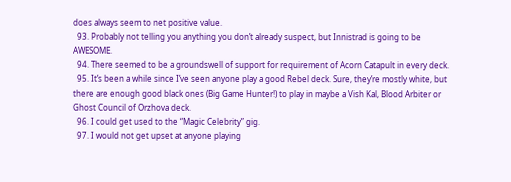does always seem to net positive value.
  93. Probably not telling you anything you don’t already suspect, but Innistrad is going to be AWESOME.
  94. There seemed to be a groundswell of support for requirement of Acorn Catapult in every deck.
  95. It’s been a while since I’ve seen anyone play a good Rebel deck. Sure, they’re mostly white, but there are enough good black ones (Big Game Hunter!) to play in maybe a Vish Kal, Blood Arbiter or Ghost Council of Orzhova deck.
  96. I could get used to the “Magic Celebrity” gig.
  97. I would not get upset at anyone playing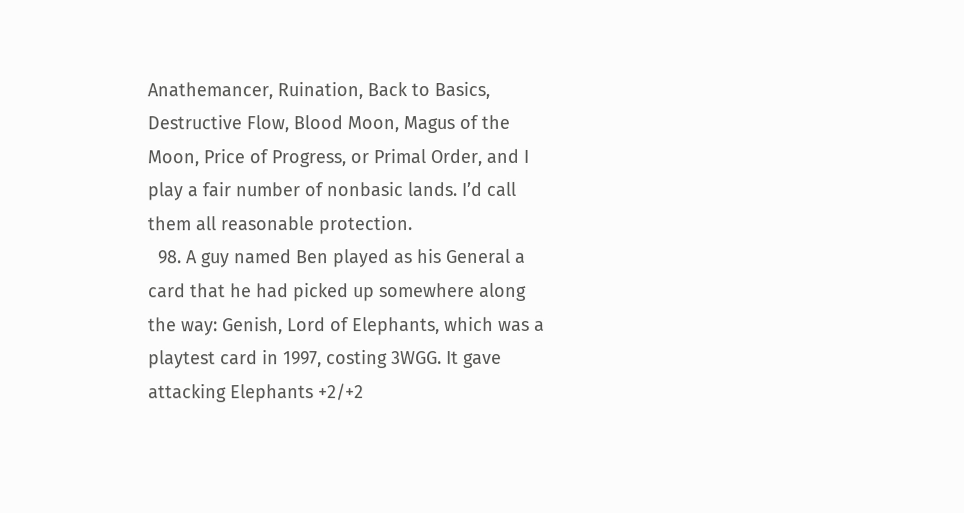Anathemancer, Ruination, Back to Basics, Destructive Flow, Blood Moon, Magus of the Moon, Price of Progress, or Primal Order, and I play a fair number of nonbasic lands. I’d call them all reasonable protection.
  98. A guy named Ben played as his General a card that he had picked up somewhere along the way: Genish, Lord of Elephants, which was a playtest card in 1997, costing 3WGG. It gave attacking Elephants +2/+2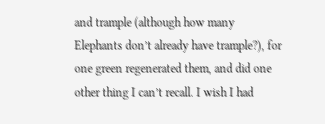and trample (although how many Elephants don’t already have trample?), for one green regenerated them, and did one other thing I can’t recall. I wish I had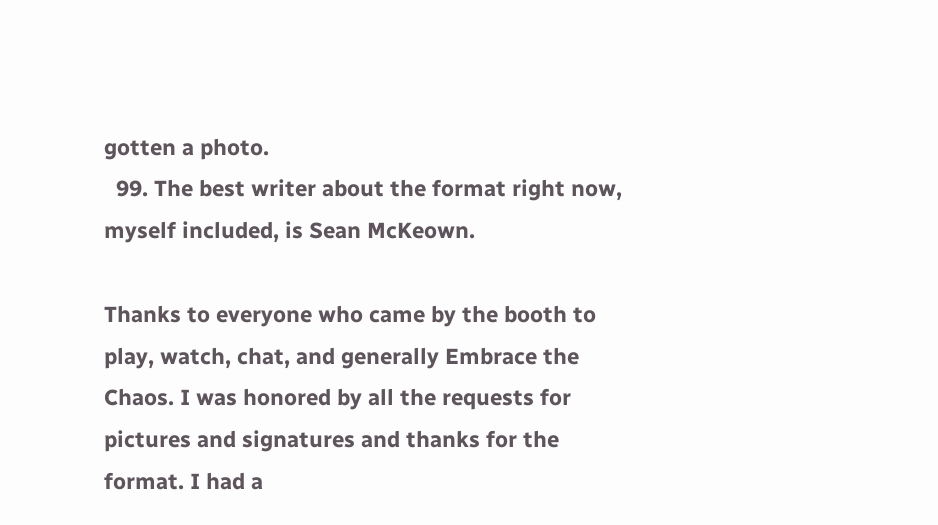gotten a photo.
  99. The best writer about the format right now, myself included, is Sean McKeown.

Thanks to everyone who came by the booth to play, watch, chat, and generally Embrace the Chaos. I was honored by all the requests for pictures and signatures and thanks for the format. I had a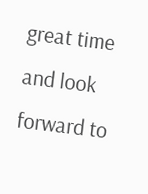great time and look forward to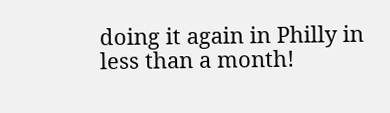doing it again in Philly in less than a month!